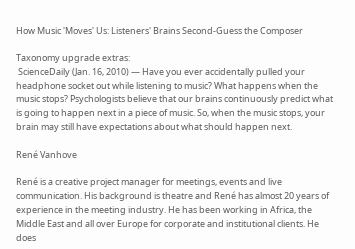How Music 'Moves' Us: Listeners' Brains Second-Guess the Composer

Taxonomy upgrade extras:
 ScienceDaily (Jan. 16, 2010) — Have you ever accidentally pulled your headphone socket out while listening to music? What happens when the music stops? Psychologists believe that our brains continuously predict what is going to happen next in a piece of music. So, when the music stops, your brain may still have expectations about what should happen next.

René Vanhove

René is a creative project manager for meetings, events and live communication. His background is theatre and René has almost 20 years of experience in the meeting industry. He has been working in Africa, the Middle East and all over Europe for corporate and institutional clients. He does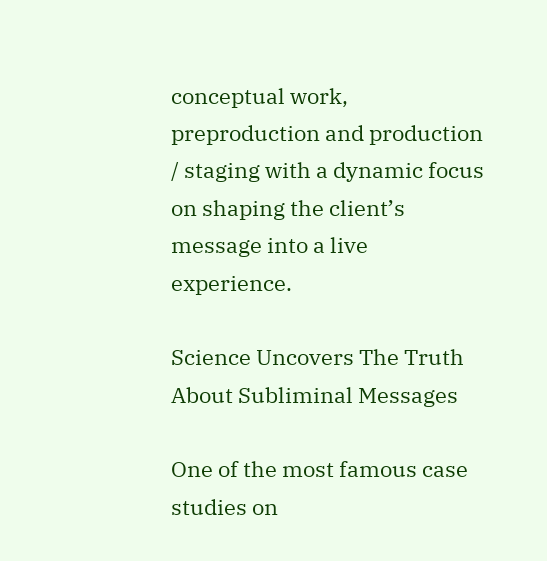conceptual work, preproduction and production / staging with a dynamic focus on shaping the client’s message into a live experience.

Science Uncovers The Truth About Subliminal Messages

One of the most famous case studies on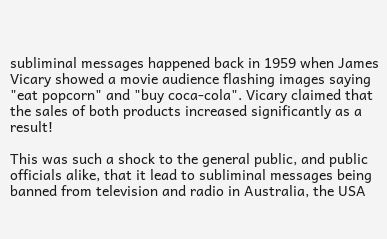subliminal messages happened back in 1959 when James Vicary showed a movie audience flashing images saying "eat popcorn" and "buy coca-cola". Vicary claimed that the sales of both products increased significantly as a result!

This was such a shock to the general public, and public officials alike, that it lead to subliminal messages being banned from television and radio in Australia, the USA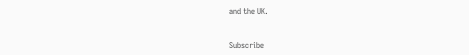and the UK.


Subscribe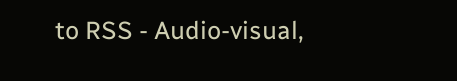to RSS - Audio-visual,